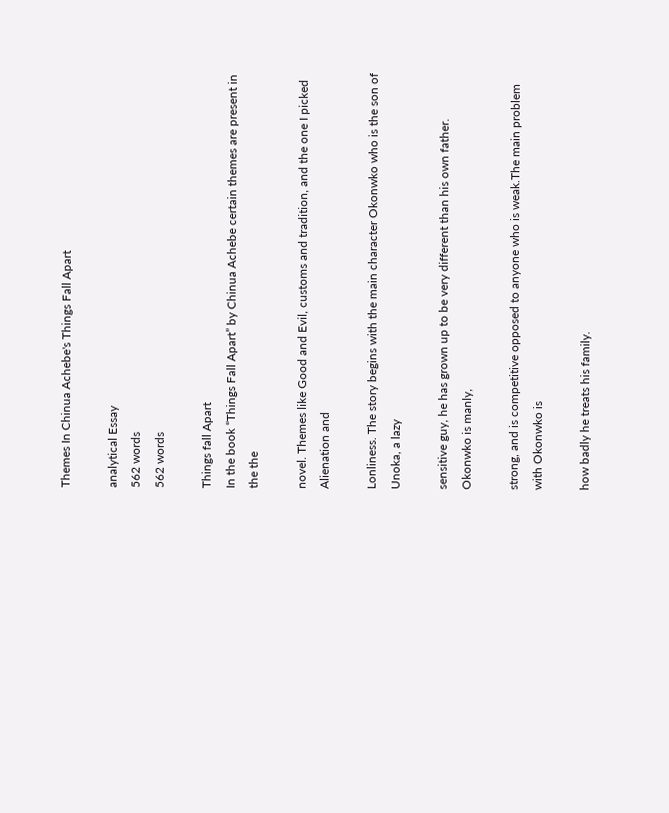Themes In Chinua Achebe's Things Fall Apart

analytical Essay
562 words
562 words

Things fall Apart
In the book “Things Fall Apart” by Chinua Achebe certain themes are present in the the

novel. Themes like Good and Evil, customs and tradition, and the one I picked Alienation and

Lonliness. The story begins with the main character Okonwko who is the son of Unoka, a lazy

sensitive guy, he has grown up to be very different than his own father. Okonwko is manly,

strong, and is competitive opposed to anyone who is weak.The main problem with Okonwko is

how badly he treats his family.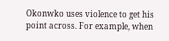Okonwko uses violence to get his point across. For example, when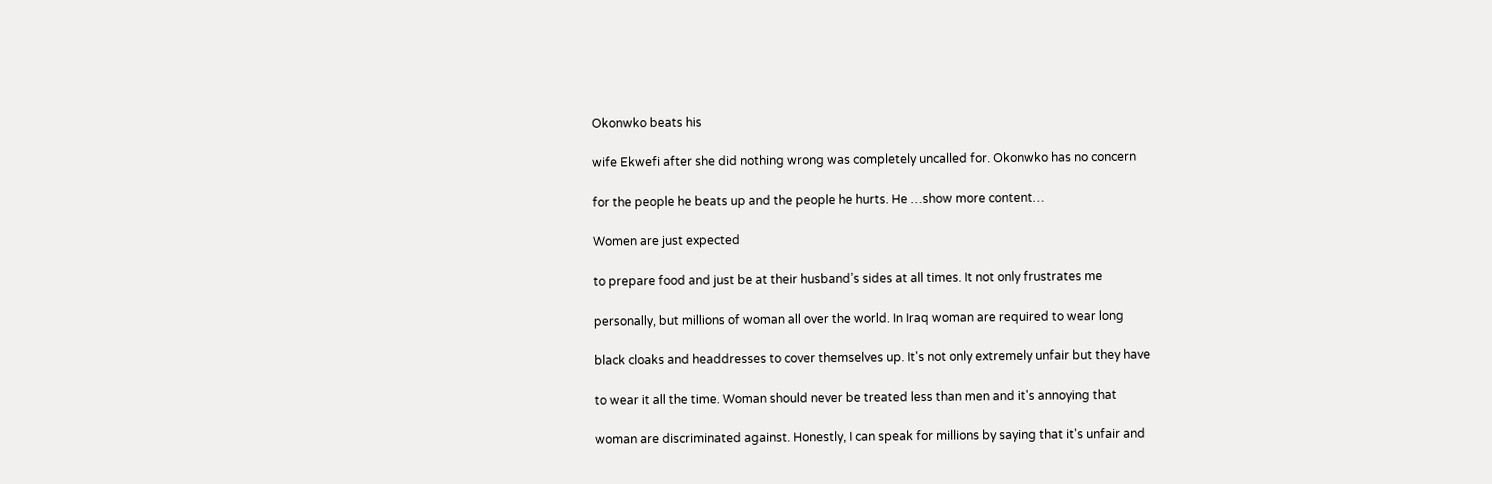Okonwko beats his

wife Ekwefi after she did nothing wrong was completely uncalled for. Okonwko has no concern

for the people he beats up and the people he hurts. He …show more content…

Women are just expected

to prepare food and just be at their husband’s sides at all times. It not only frustrates me

personally, but millions of woman all over the world. In Iraq woman are required to wear long

black cloaks and headdresses to cover themselves up. It's not only extremely unfair but they have

to wear it all the time. Woman should never be treated less than men and it's annoying that

woman are discriminated against. Honestly, I can speak for millions by saying that it's unfair and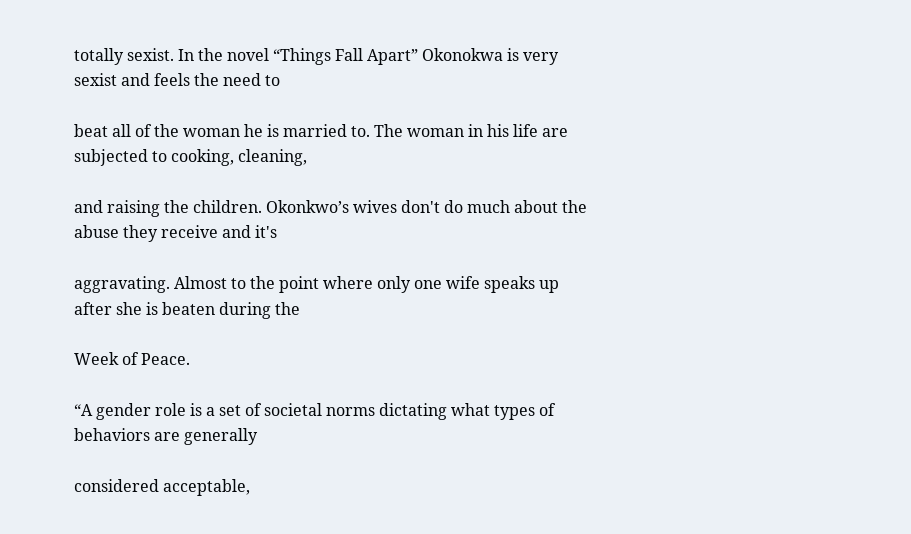totally sexist. In the novel “Things Fall Apart” Okonokwa is very sexist and feels the need to

beat all of the woman he is married to. The woman in his life are subjected to cooking, cleaning,

and raising the children. Okonkwo’s wives don't do much about the abuse they receive and it's

aggravating. Almost to the point where only one wife speaks up after she is beaten during the

Week of Peace.

“A gender role is a set of societal norms dictating what types of behaviors are generally

considered acceptable,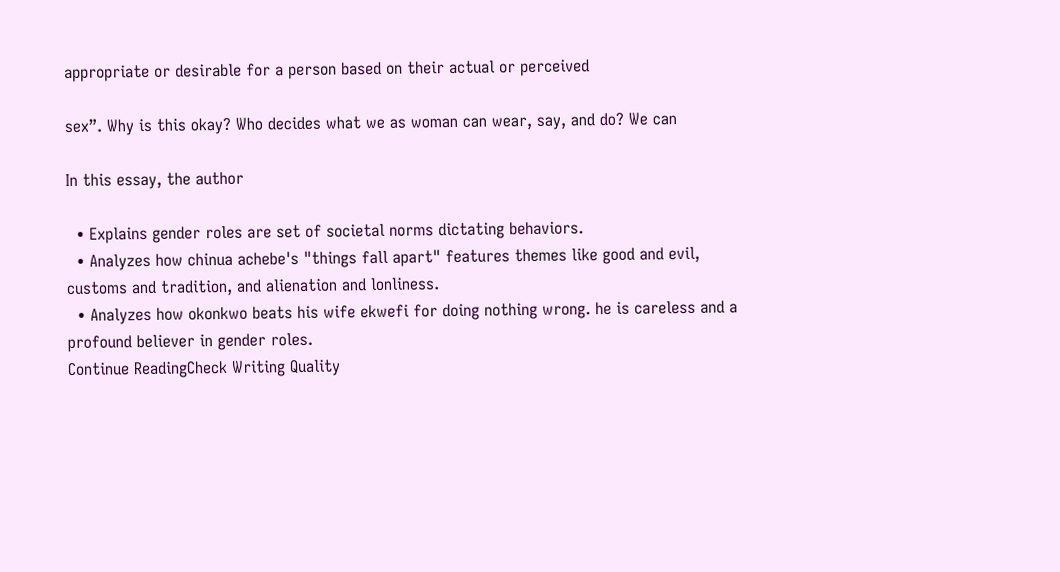appropriate or desirable for a person based on their actual or perceived

sex”. Why is this okay? Who decides what we as woman can wear, say, and do? We can

In this essay, the author

  • Explains gender roles are set of societal norms dictating behaviors.
  • Analyzes how chinua achebe's "things fall apart" features themes like good and evil, customs and tradition, and alienation and lonliness.
  • Analyzes how okonkwo beats his wife ekwefi for doing nothing wrong. he is careless and a profound believer in gender roles.
Continue ReadingCheck Writing Quality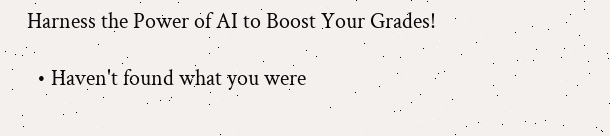Harness the Power of AI to Boost Your Grades!

  • Haven't found what you were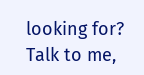looking for? Talk to me,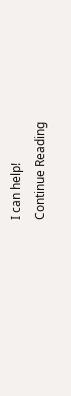I can help!
Continue Reading